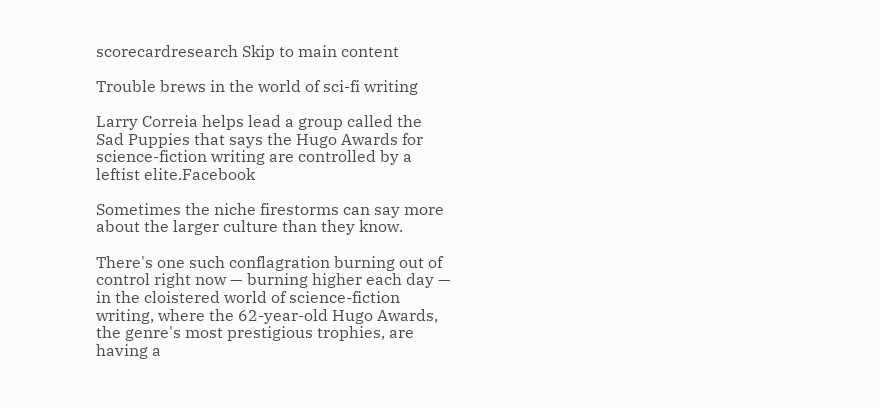scorecardresearch Skip to main content

Trouble brews in the world of sci-fi writing

Larry Correia helps lead a group called the Sad Puppies that says the Hugo Awards for science-fiction writing are controlled by a leftist elite.Facebook

Sometimes the niche firestorms can say more about the larger culture than they know.

There's one such conflagration burning out of control right now — burning higher each day — in the cloistered world of science-fiction writing, where the 62-year-old Hugo Awards, the genre's most prestigious trophies, are having a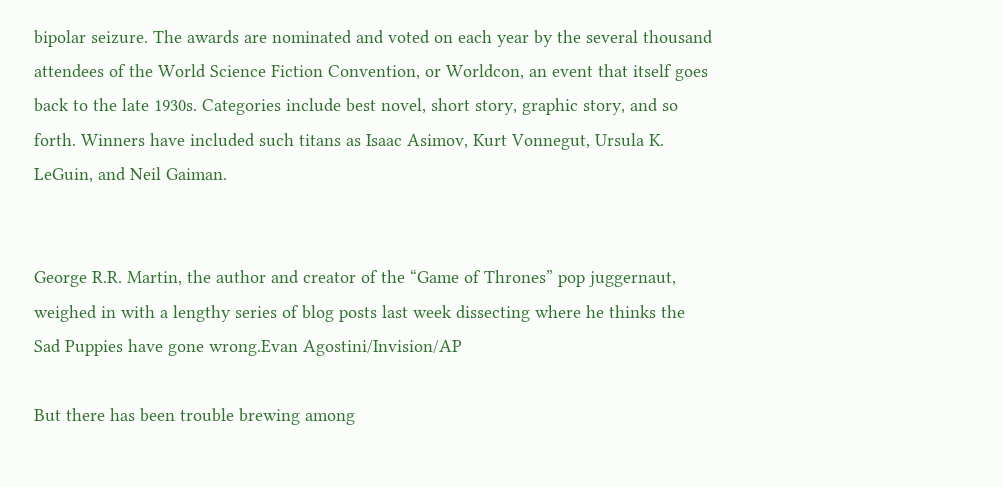bipolar seizure. The awards are nominated and voted on each year by the several thousand attendees of the World Science Fiction Convention, or Worldcon, an event that itself goes back to the late 1930s. Categories include best novel, short story, graphic story, and so forth. Winners have included such titans as Isaac Asimov, Kurt Vonnegut, Ursula K. LeGuin, and Neil Gaiman.


George R.R. Martin, the author and creator of the “Game of Thrones” pop juggernaut, weighed in with a lengthy series of blog posts last week dissecting where he thinks the Sad Puppies have gone wrong.Evan Agostini/Invision/AP

But there has been trouble brewing among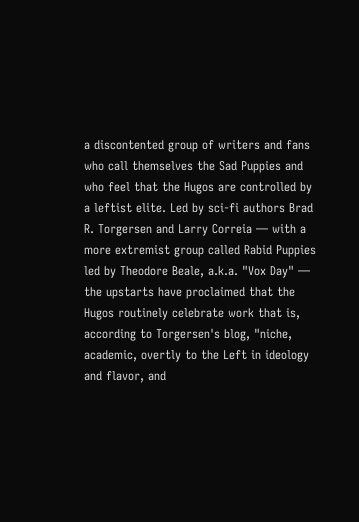a discontented group of writers and fans who call themselves the Sad Puppies and who feel that the Hugos are controlled by a leftist elite. Led by sci-fi authors Brad R. Torgersen and Larry Correia — with a more extremist group called Rabid Puppies led by Theodore Beale, a.k.a. "Vox Day" — the upstarts have proclaimed that the Hugos routinely celebrate work that is, according to Torgersen's blog, "niche, academic, overtly to the Left in ideology and flavor, and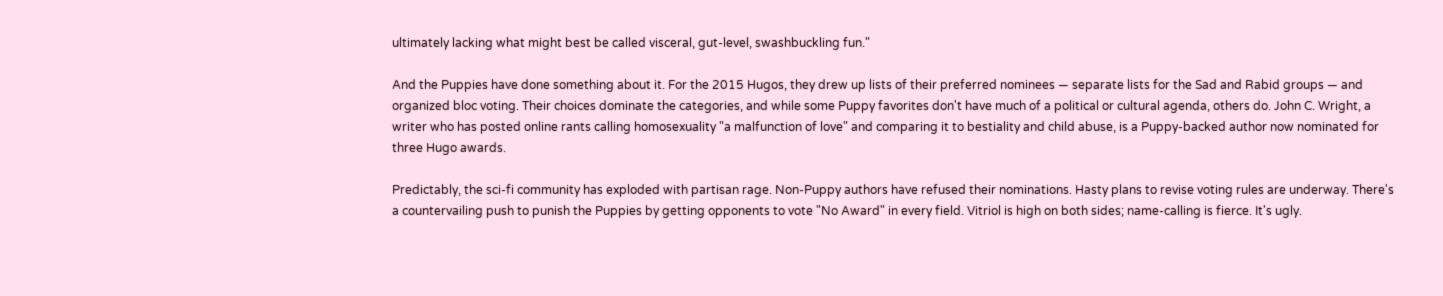ultimately lacking what might best be called visceral, gut-level, swashbuckling fun."

And the Puppies have done something about it. For the 2015 Hugos, they drew up lists of their preferred nominees — separate lists for the Sad and Rabid groups — and organized bloc voting. Their choices dominate the categories, and while some Puppy favorites don't have much of a political or cultural agenda, others do. John C. Wright, a writer who has posted online rants calling homosexuality "a malfunction of love" and comparing it to bestiality and child abuse, is a Puppy-backed author now nominated for three Hugo awards.

Predictably, the sci-fi community has exploded with partisan rage. Non-Puppy authors have refused their nominations. Hasty plans to revise voting rules are underway. There's a countervailing push to punish the Puppies by getting opponents to vote "No Award" in every field. Vitriol is high on both sides; name-calling is fierce. It's ugly.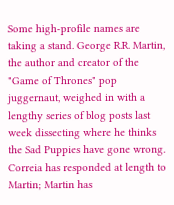Some high-profile names are taking a stand. George R.R. Martin, the author and creator of the "Game of Thrones" pop juggernaut, weighed in with a lengthy series of blog posts last week dissecting where he thinks the Sad Puppies have gone wrong. Correia has responded at length to Martin; Martin has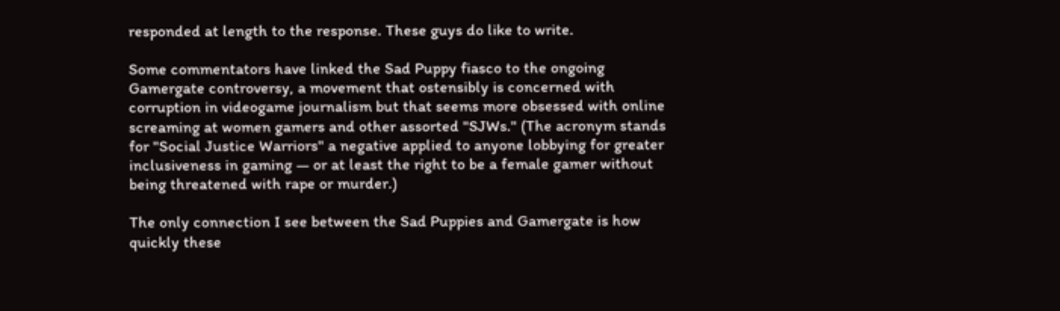responded at length to the response. These guys do like to write.

Some commentators have linked the Sad Puppy fiasco to the ongoing Gamergate controversy, a movement that ostensibly is concerned with corruption in videogame journalism but that seems more obsessed with online screaming at women gamers and other assorted "SJWs." (The acronym stands for "Social Justice Warriors" a negative applied to anyone lobbying for greater inclusiveness in gaming — or at least the right to be a female gamer without being threatened with rape or murder.)

The only connection I see between the Sad Puppies and Gamergate is how quickly these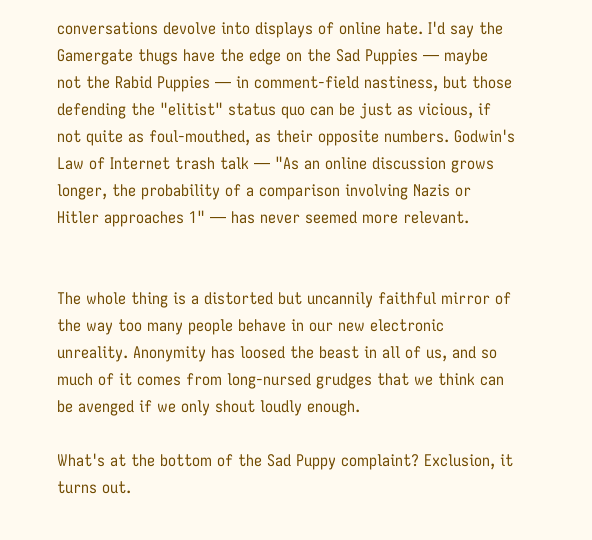conversations devolve into displays of online hate. I'd say the Gamergate thugs have the edge on the Sad Puppies — maybe not the Rabid Puppies — in comment-field nastiness, but those defending the "elitist" status quo can be just as vicious, if not quite as foul-mouthed, as their opposite numbers. Godwin's Law of Internet trash talk — "As an online discussion grows longer, the probability of a comparison involving Nazis or Hitler approaches 1" — has never seemed more relevant.


The whole thing is a distorted but uncannily faithful mirror of the way too many people behave in our new electronic unreality. Anonymity has loosed the beast in all of us, and so much of it comes from long-nursed grudges that we think can be avenged if we only shout loudly enough.

What's at the bottom of the Sad Puppy complaint? Exclusion, it turns out.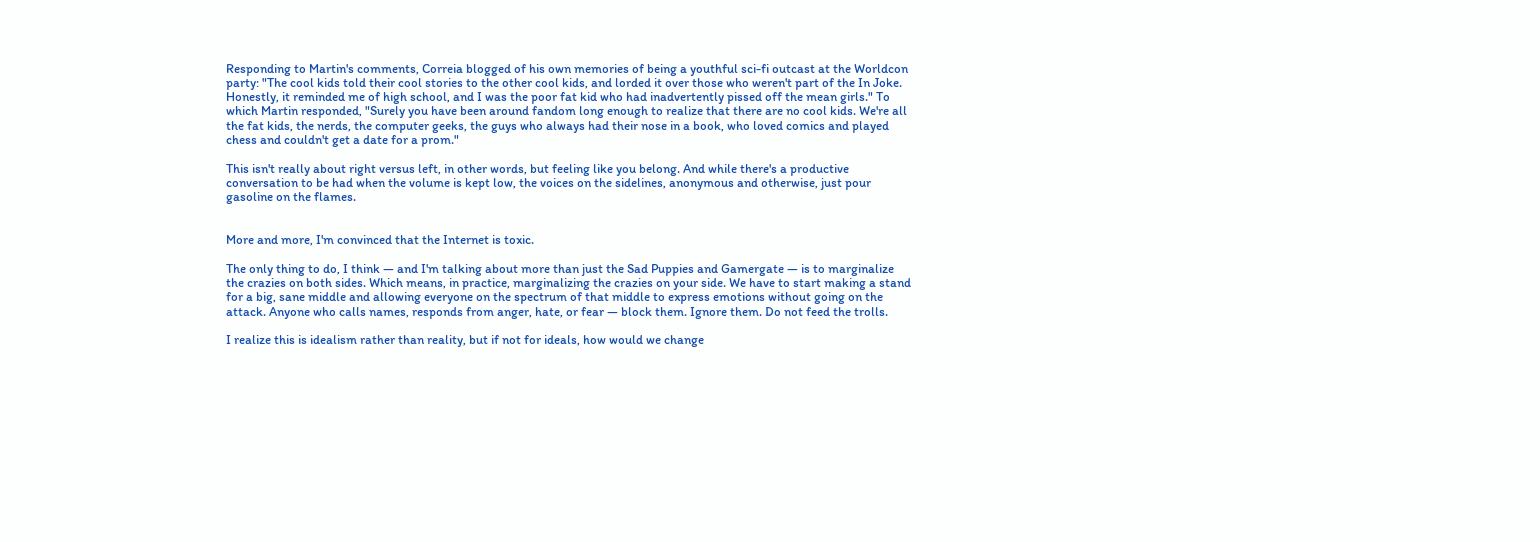Responding to Martin's comments, Correia blogged of his own memories of being a youthful sci-fi outcast at the Worldcon party: "The cool kids told their cool stories to the other cool kids, and lorded it over those who weren't part of the In Joke. Honestly, it reminded me of high school, and I was the poor fat kid who had inadvertently pissed off the mean girls." To which Martin responded, "Surely you have been around fandom long enough to realize that there are no cool kids. We're all the fat kids, the nerds, the computer geeks, the guys who always had their nose in a book, who loved comics and played chess and couldn't get a date for a prom."

This isn't really about right versus left, in other words, but feeling like you belong. And while there's a productive conversation to be had when the volume is kept low, the voices on the sidelines, anonymous and otherwise, just pour gasoline on the flames.


More and more, I'm convinced that the Internet is toxic.

The only thing to do, I think — and I'm talking about more than just the Sad Puppies and Gamergate — is to marginalize the crazies on both sides. Which means, in practice, marginalizing the crazies on your side. We have to start making a stand for a big, sane middle and allowing everyone on the spectrum of that middle to express emotions without going on the attack. Anyone who calls names, responds from anger, hate, or fear — block them. Ignore them. Do not feed the trolls.

I realize this is idealism rather than reality, but if not for ideals, how would we change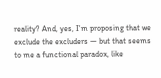reality? And, yes, I'm proposing that we exclude the excluders — but that seems to me a functional paradox, like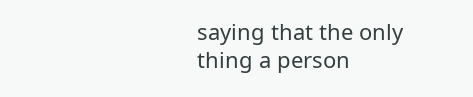saying that the only thing a person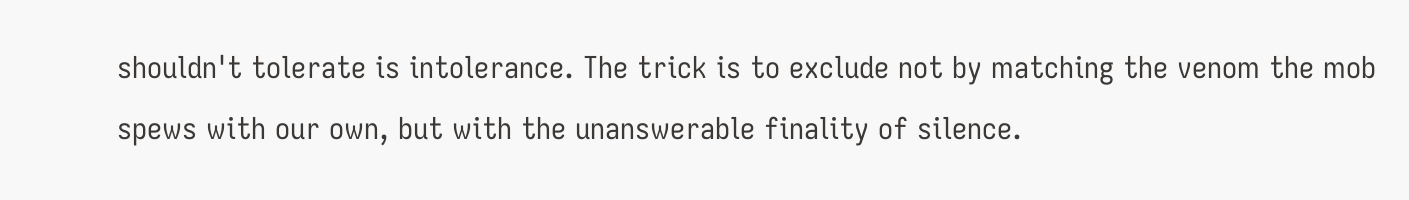shouldn't tolerate is intolerance. The trick is to exclude not by matching the venom the mob spews with our own, but with the unanswerable finality of silence.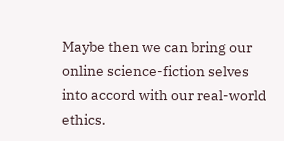Maybe then we can bring our online science-fiction selves into accord with our real-world ethics.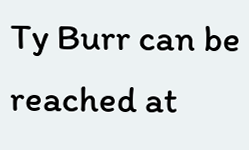Ty Burr can be reached at